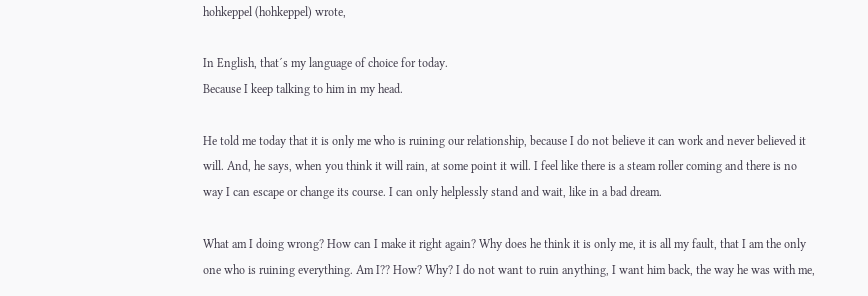hohkeppel (hohkeppel) wrote,

In English, that´s my language of choice for today.
Because I keep talking to him in my head.

He told me today that it is only me who is ruining our relationship, because I do not believe it can work and never believed it will. And, he says, when you think it will rain, at some point it will. I feel like there is a steam roller coming and there is no way I can escape or change its course. I can only helplessly stand and wait, like in a bad dream.

What am I doing wrong? How can I make it right again? Why does he think it is only me, it is all my fault, that I am the only one who is ruining everything. Am I?? How? Why? I do not want to ruin anything, I want him back, the way he was with me,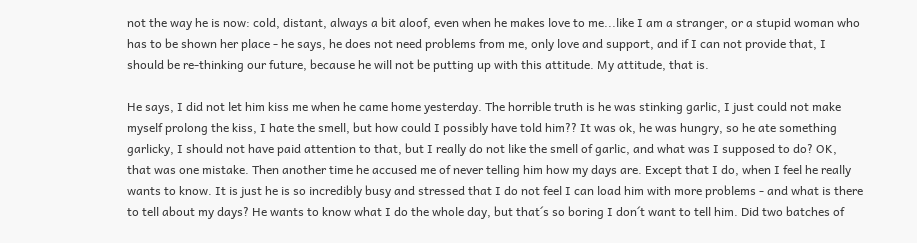not the way he is now: cold, distant, always a bit aloof, even when he makes love to me...like I am a stranger, or a stupid woman who has to be shown her place - he says, he does not need problems from me, only love and support, and if I can not provide that, I should be re-thinking our future, because he will not be putting up with this attitude. My attitude, that is.

He says, I did not let him kiss me when he came home yesterday. The horrible truth is he was stinking garlic, I just could not make myself prolong the kiss, I hate the smell, but how could I possibly have told him?? It was ok, he was hungry, so he ate something garlicky, I should not have paid attention to that, but I really do not like the smell of garlic, and what was I supposed to do? OK, that was one mistake. Then another time he accused me of never telling him how my days are. Except that I do, when I feel he really wants to know. It is just he is so incredibly busy and stressed that I do not feel I can load him with more problems - and what is there to tell about my days? He wants to know what I do the whole day, but that´s so boring I don´t want to tell him. Did two batches of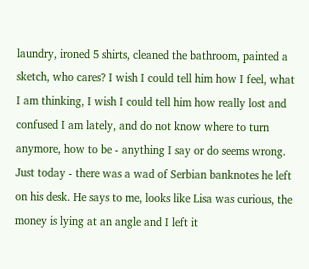laundry, ironed 5 shirts, cleaned the bathroom, painted a sketch, who cares? I wish I could tell him how I feel, what I am thinking, I wish I could tell him how really lost and confused I am lately, and do not know where to turn anymore, how to be - anything I say or do seems wrong. Just today - there was a wad of Serbian banknotes he left on his desk. He says to me, looks like Lisa was curious, the money is lying at an angle and I left it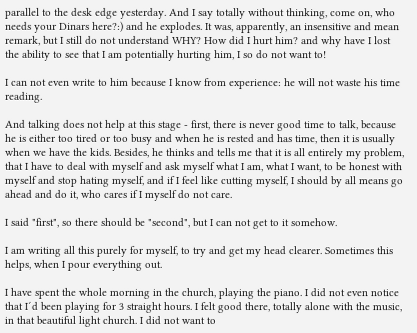parallel to the desk edge yesterday. And I say totally without thinking, come on, who needs your Dinars here?:) and he explodes. It was, apparently, an insensitive and mean remark, but I still do not understand WHY? How did I hurt him? and why have I lost the ability to see that I am potentially hurting him, I so do not want to!

I can not even write to him because I know from experience: he will not waste his time reading.

And talking does not help at this stage - first, there is never good time to talk, because he is either too tired or too busy and when he is rested and has time, then it is usually when we have the kids. Besides, he thinks and tells me that it is all entirely my problem, that I have to deal with myself and ask myself what I am, what I want, to be honest with myself and stop hating myself, and if I feel like cutting myself, I should by all means go ahead and do it, who cares if I myself do not care.

I said "first", so there should be "second", but I can not get to it somehow.

I am writing all this purely for myself, to try and get my head clearer. Sometimes this helps, when I pour everything out.

I have spent the whole morning in the church, playing the piano. I did not even notice that I´d been playing for 3 straight hours. I felt good there, totally alone with the music, in that beautiful light church. I did not want to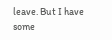leave. But I have some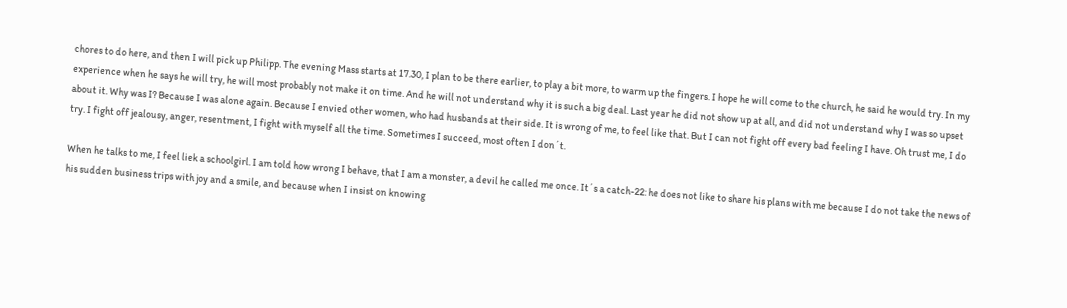chores to do here, and then I will pick up Philipp. The evening Mass starts at 17.30, I plan to be there earlier, to play a bit more, to warm up the fingers. I hope he will come to the church, he said he would try. In my experience when he says he will try, he will most probably not make it on time. And he will not understand why it is such a big deal. Last year he did not show up at all, and did not understand why I was so upset about it. Why was I? Because I was alone again. Because I envied other women, who had husbands at their side. It is wrong of me, to feel like that. But I can not fight off every bad feeling I have. Oh trust me, I do try. I fight off jealousy, anger, resentment, I fight with myself all the time. Sometimes I succeed, most often I don´t.

When he talks to me, I feel liek a schoolgirl. I am told how wrong I behave, that I am a monster, a devil he called me once. It´s a catch-22: he does not like to share his plans with me because I do not take the news of his sudden business trips with joy and a smile, and because when I insist on knowing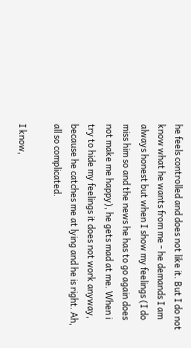he feels controlled and does not like it. But I do not know what he wants from me - he demands I am always honest but when I show my feelings (I do miss him so and the news he has to go again does not make me happy), he gets mad at me. When i try to hide my feelings it does not work anyway, because he catches me at lying and he is right. Ah, all so complicated.

I know,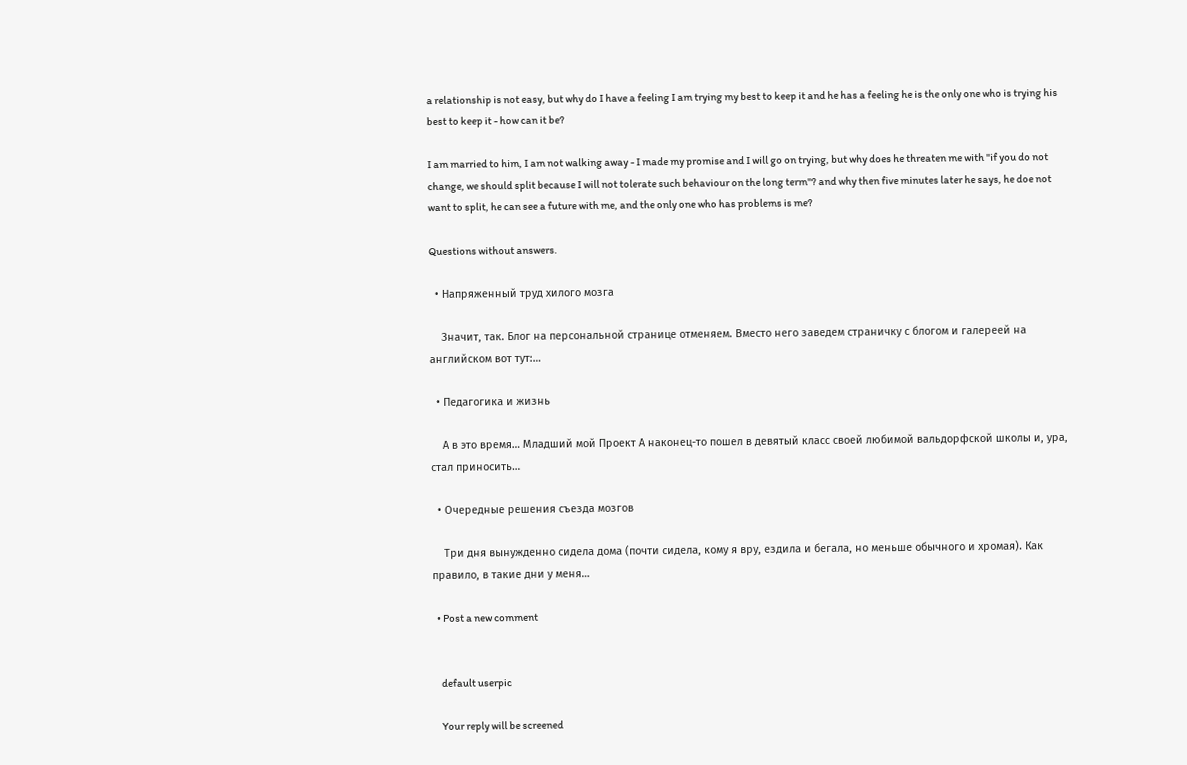a relationship is not easy, but why do I have a feeling I am trying my best to keep it and he has a feeling he is the only one who is trying his best to keep it - how can it be?

I am married to him, I am not walking away - I made my promise and I will go on trying, but why does he threaten me with "if you do not change, we should split because I will not tolerate such behaviour on the long term"? and why then five minutes later he says, he doe not want to split, he can see a future with me, and the only one who has problems is me?

Questions without answers.

  • Напряженный труд хилого мозга

    Значит, так. Блог на персональной странице отменяем. Вместо него заведем страничку с блогом и галереей на английском вот тут:…

  • Педагогика и жизнь

    А в это время… Младший мой Проект А наконец-то пошел в девятый класс своей любимой вальдорфской школы и, ура, стал приносить…

  • Очередные решения съезда мозгов

    Три дня вынужденно сидела дома (почти сидела, кому я вру, ездила и бегала, но меньше обычного и хромая). Как правило, в такие дни у меня…

  • Post a new comment


    default userpic

    Your reply will be screened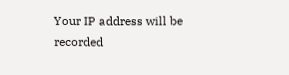Your IP address will be recorded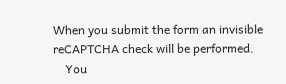When you submit the form an invisible reCAPTCHA check will be performed.
    You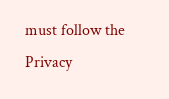must follow the Privacy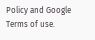Policy and Google Terms of use.